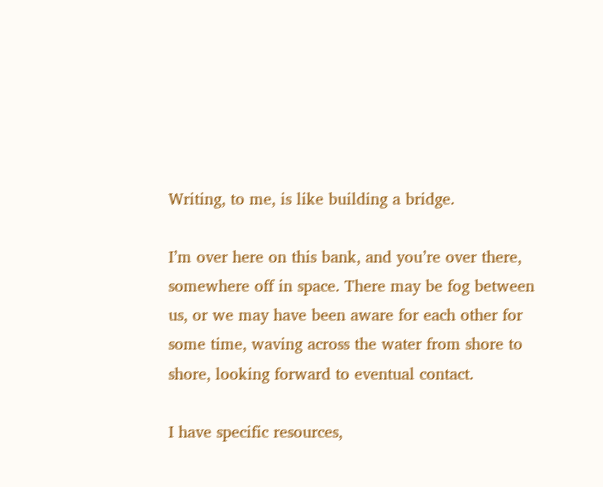Writing, to me, is like building a bridge.

I’m over here on this bank, and you’re over there, somewhere off in space. There may be fog between us, or we may have been aware for each other for some time, waving across the water from shore to shore, looking forward to eventual contact.

I have specific resources,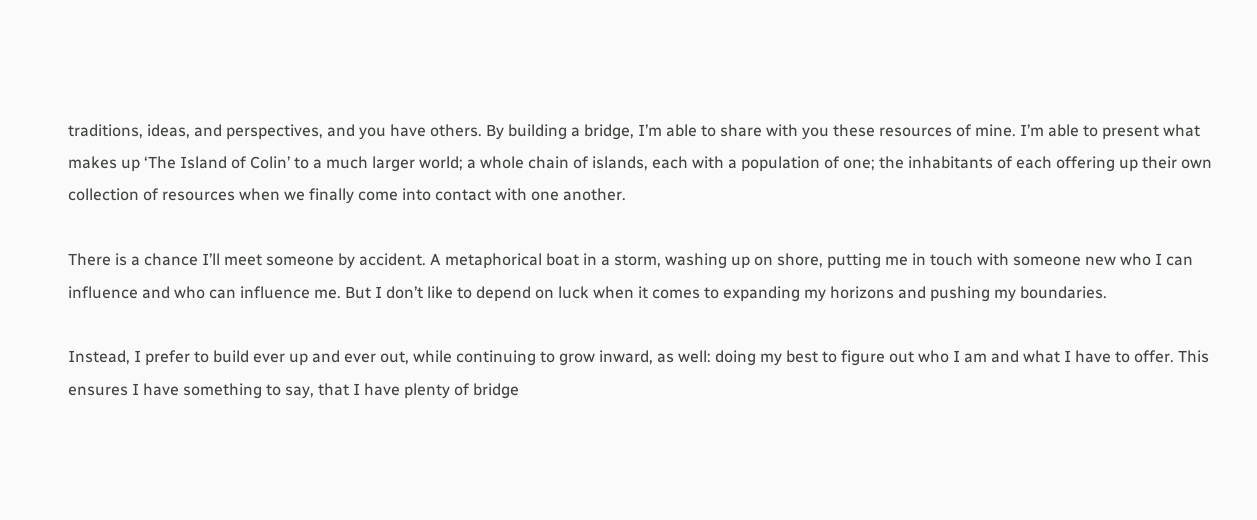traditions, ideas, and perspectives, and you have others. By building a bridge, I’m able to share with you these resources of mine. I’m able to present what makes up ‘The Island of Colin’ to a much larger world; a whole chain of islands, each with a population of one; the inhabitants of each offering up their own collection of resources when we finally come into contact with one another.

There is a chance I’ll meet someone by accident. A metaphorical boat in a storm, washing up on shore, putting me in touch with someone new who I can influence and who can influence me. But I don’t like to depend on luck when it comes to expanding my horizons and pushing my boundaries.

Instead, I prefer to build ever up and ever out, while continuing to grow inward, as well: doing my best to figure out who I am and what I have to offer. This ensures I have something to say, that I have plenty of bridge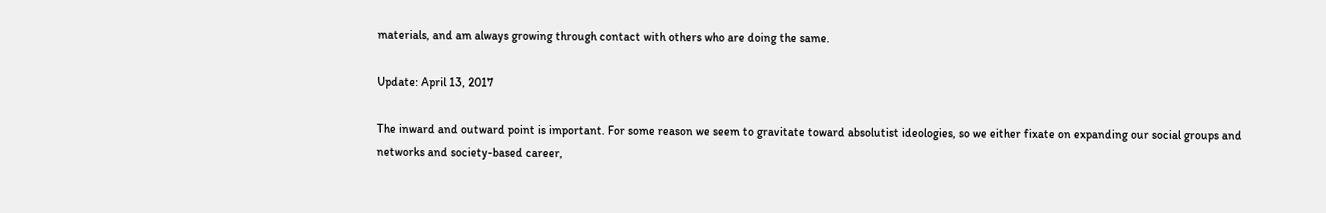materials, and am always growing through contact with others who are doing the same.

Update: April 13, 2017

The inward and outward point is important. For some reason we seem to gravitate toward absolutist ideologies, so we either fixate on expanding our social groups and networks and society-based career,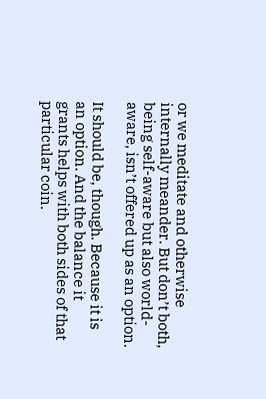or we meditate and otherwise internally meander. But don’t both, being self-aware but also world-aware, isn’t offered up as an option.

It should be, though. Because it is an option. And the balance it grants helps with both sides of that particular coin.